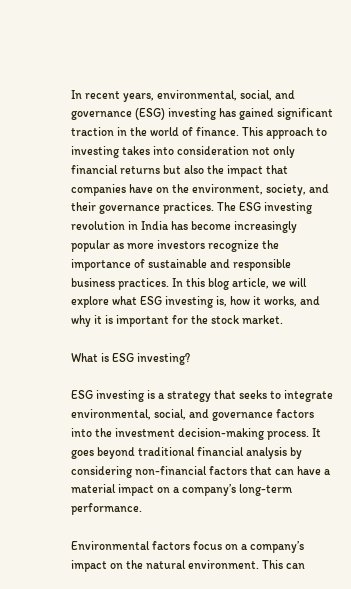In recent years, environmental, social, and governance (ESG) investing has gained significant traction in the world of finance. This approach to investing takes into consideration not only financial returns but also the impact that companies have on the environment, society, and their governance practices. The ESG investing revolution in India has become increasingly popular as more investors recognize the importance of sustainable and responsible business practices. In this blog article, we will explore what ESG investing is, how it works, and why it is important for the stock market.

What is ESG investing?

ESG investing is a strategy that seeks to integrate environmental, social, and governance factors into the investment decision-making process. It goes beyond traditional financial analysis by considering non-financial factors that can have a material impact on a company’s long-term performance.

Environmental factors focus on a company’s impact on the natural environment. This can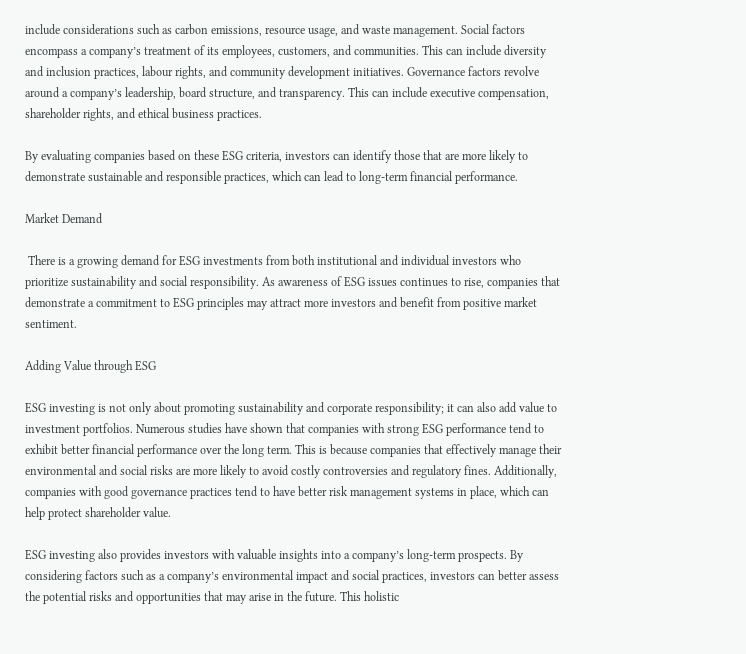include considerations such as carbon emissions, resource usage, and waste management. Social factors encompass a company’s treatment of its employees, customers, and communities. This can include diversity and inclusion practices, labour rights, and community development initiatives. Governance factors revolve around a company’s leadership, board structure, and transparency. This can include executive compensation, shareholder rights, and ethical business practices.

By evaluating companies based on these ESG criteria, investors can identify those that are more likely to demonstrate sustainable and responsible practices, which can lead to long-term financial performance.

Market Demand

 There is a growing demand for ESG investments from both institutional and individual investors who prioritize sustainability and social responsibility. As awareness of ESG issues continues to rise, companies that demonstrate a commitment to ESG principles may attract more investors and benefit from positive market sentiment.

Adding Value through ESG

ESG investing is not only about promoting sustainability and corporate responsibility; it can also add value to investment portfolios. Numerous studies have shown that companies with strong ESG performance tend to exhibit better financial performance over the long term. This is because companies that effectively manage their environmental and social risks are more likely to avoid costly controversies and regulatory fines. Additionally, companies with good governance practices tend to have better risk management systems in place, which can help protect shareholder value.

ESG investing also provides investors with valuable insights into a company’s long-term prospects. By considering factors such as a company’s environmental impact and social practices, investors can better assess the potential risks and opportunities that may arise in the future. This holistic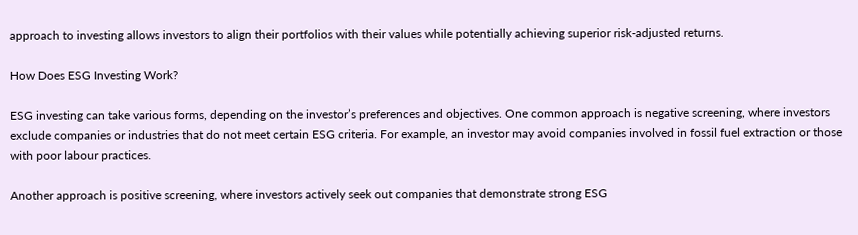approach to investing allows investors to align their portfolios with their values while potentially achieving superior risk-adjusted returns.

How Does ESG Investing Work?

ESG investing can take various forms, depending on the investor’s preferences and objectives. One common approach is negative screening, where investors exclude companies or industries that do not meet certain ESG criteria. For example, an investor may avoid companies involved in fossil fuel extraction or those with poor labour practices.

Another approach is positive screening, where investors actively seek out companies that demonstrate strong ESG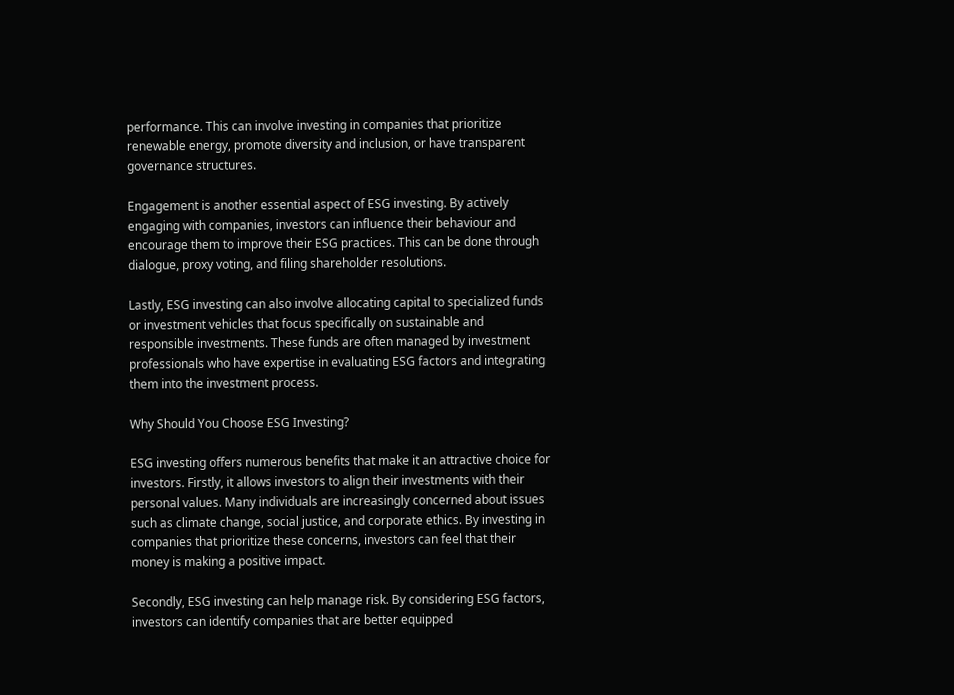performance. This can involve investing in companies that prioritize renewable energy, promote diversity and inclusion, or have transparent governance structures.

Engagement is another essential aspect of ESG investing. By actively engaging with companies, investors can influence their behaviour and encourage them to improve their ESG practices. This can be done through dialogue, proxy voting, and filing shareholder resolutions.

Lastly, ESG investing can also involve allocating capital to specialized funds or investment vehicles that focus specifically on sustainable and responsible investments. These funds are often managed by investment professionals who have expertise in evaluating ESG factors and integrating them into the investment process.

Why Should You Choose ESG Investing?

ESG investing offers numerous benefits that make it an attractive choice for investors. Firstly, it allows investors to align their investments with their personal values. Many individuals are increasingly concerned about issues such as climate change, social justice, and corporate ethics. By investing in companies that prioritize these concerns, investors can feel that their money is making a positive impact.

Secondly, ESG investing can help manage risk. By considering ESG factors, investors can identify companies that are better equipped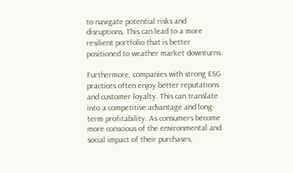to navigate potential risks and disruptions. This can lead to a more resilient portfolio that is better positioned to weather market downturns.

Furthermore, companies with strong ESG practices often enjoy better reputations and customer loyalty. This can translate into a competitive advantage and long-term profitability. As consumers become more conscious of the environmental and social impact of their purchases,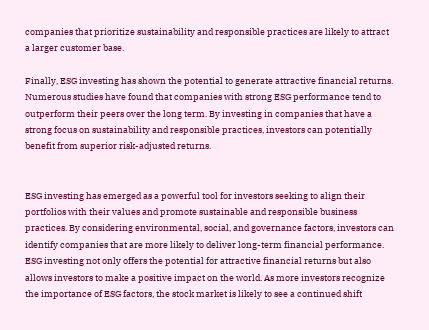companies that prioritize sustainability and responsible practices are likely to attract a larger customer base.

Finally, ESG investing has shown the potential to generate attractive financial returns. Numerous studies have found that companies with strong ESG performance tend to outperform their peers over the long term. By investing in companies that have a strong focus on sustainability and responsible practices, investors can potentially benefit from superior risk-adjusted returns.


ESG investing has emerged as a powerful tool for investors seeking to align their portfolios with their values and promote sustainable and responsible business practices. By considering environmental, social, and governance factors, investors can identify companies that are more likely to deliver long-term financial performance. ESG investing not only offers the potential for attractive financial returns but also allows investors to make a positive impact on the world. As more investors recognize the importance of ESG factors, the stock market is likely to see a continued shift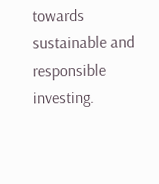towards sustainable and responsible investing.